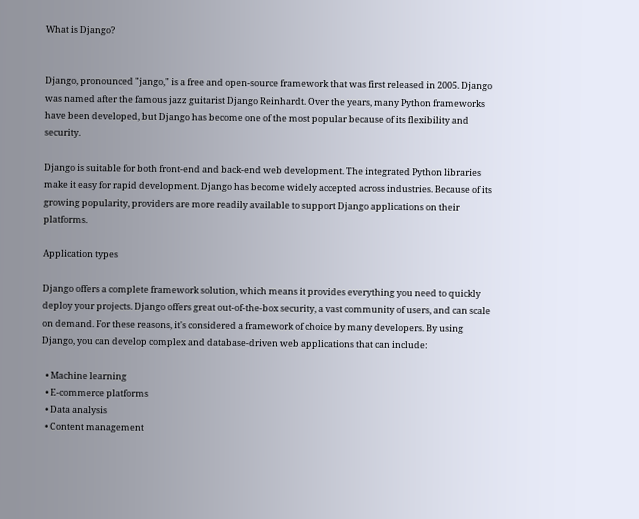What is Django?


Django, pronounced "jango," is a free and open-source framework that was first released in 2005. Django was named after the famous jazz guitarist Django Reinhardt. Over the years, many Python frameworks have been developed, but Django has become one of the most popular because of its flexibility and security.

Django is suitable for both front-end and back-end web development. The integrated Python libraries make it easy for rapid development. Django has become widely accepted across industries. Because of its growing popularity, providers are more readily available to support Django applications on their platforms.

Application types

Django offers a complete framework solution, which means it provides everything you need to quickly deploy your projects. Django offers great out-of-the-box security, a vast community of users, and can scale on demand. For these reasons, it's considered a framework of choice by many developers. By using Django, you can develop complex and database-driven web applications that can include:

  • Machine learning
  • E-commerce platforms
  • Data analysis
  • Content management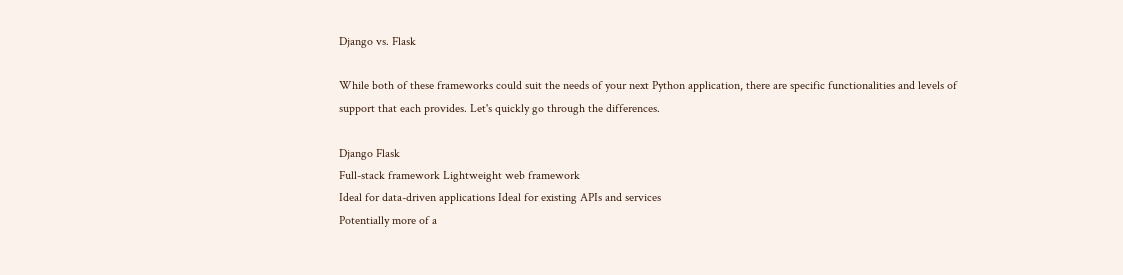Django vs. Flask

While both of these frameworks could suit the needs of your next Python application, there are specific functionalities and levels of support that each provides. Let's quickly go through the differences.

Django Flask
Full-stack framework Lightweight web framework
Ideal for data-driven applications Ideal for existing APIs and services
Potentially more of a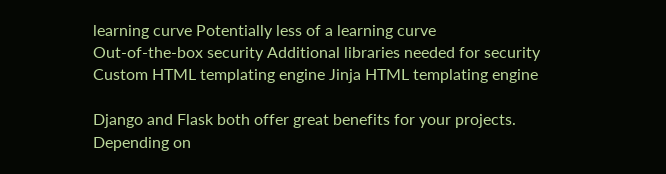learning curve Potentially less of a learning curve
Out-of-the-box security Additional libraries needed for security
Custom HTML templating engine Jinja HTML templating engine

Django and Flask both offer great benefits for your projects. Depending on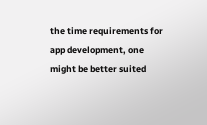the time requirements for app development, one might be better suited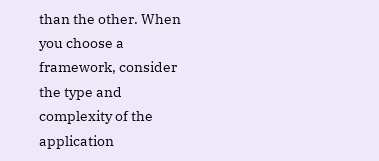than the other. When you choose a framework, consider the type and complexity of the application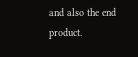and also the end product.